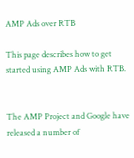AMP Ads over RTB

This page describes how to get started using AMP Ads with RTB.


The AMP Project and Google have released a number of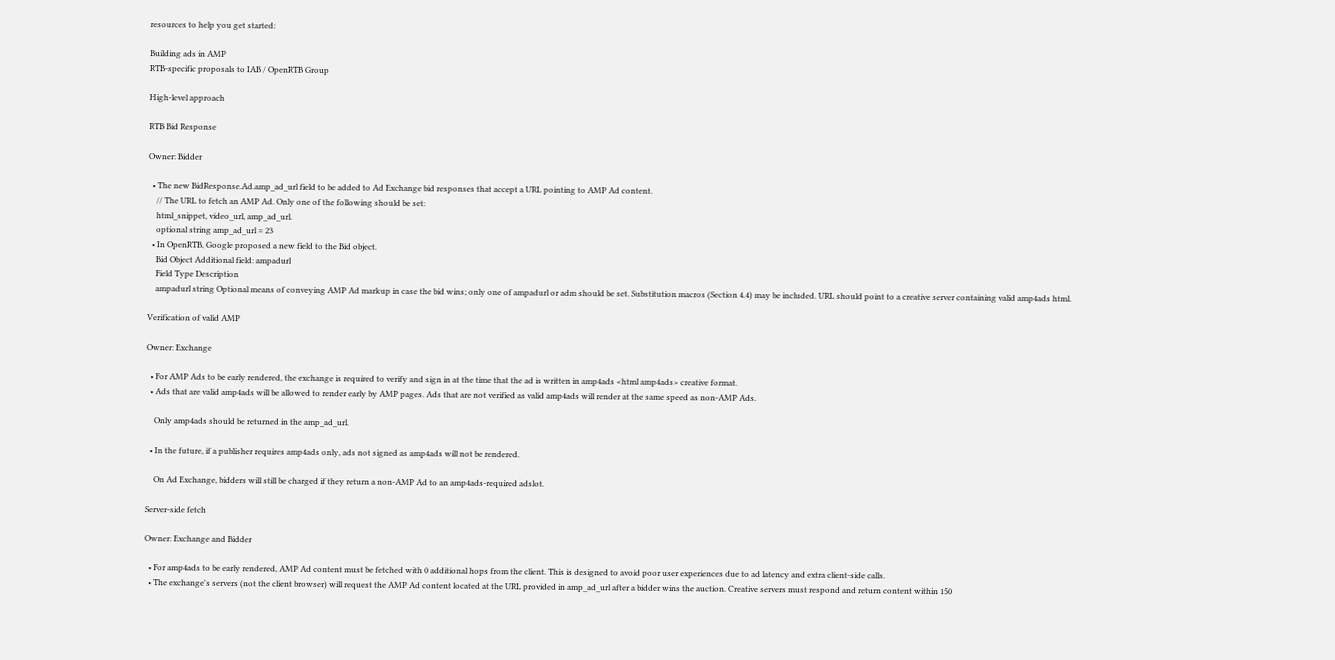resources to help you get started:

Building ads in AMP
RTB-specific proposals to IAB / OpenRTB Group

High-level approach

RTB Bid Response

Owner: Bidder

  • The new BidResponse.Ad.amp_ad_url field to be added to Ad Exchange bid responses that accept a URL pointing to AMP Ad content.
    // The URL to fetch an AMP Ad. Only one of the following should be set:
    html_snippet, video_url, amp_ad_url.
    optional string amp_ad_url = 23
  • In OpenRTB, Google proposed a new field to the Bid object.
    Bid Object Additional field: ampadurl
    Field Type Description
    ampadurl string Optional means of conveying AMP Ad markup in case the bid wins; only one of ampadurl or adm should be set. Substitution macros (Section 4.4) may be included. URL should point to a creative server containing valid amp4ads html.

Verification of valid AMP

Owner: Exchange

  • For AMP Ads to be early rendered, the exchange is required to verify and sign in at the time that the ad is written in amp4ads <html amp4ads> creative format.
  • Ads that are valid amp4ads will be allowed to render early by AMP pages. Ads that are not verified as valid amp4ads will render at the same speed as non-AMP Ads.

    Only amp4ads should be returned in the amp_ad_url.

  • In the future, if a publisher requires amp4ads only, ads not signed as amp4ads will not be rendered.

    On Ad Exchange, bidders will still be charged if they return a non-AMP Ad to an amp4ads-required adslot.

Server-side fetch

Owner: Exchange and Bidder

  • For amp4ads to be early rendered, AMP Ad content must be fetched with 0 additional hops from the client. This is designed to avoid poor user experiences due to ad latency and extra client-side calls.
  • The exchange's servers (not the client browser) will request the AMP Ad content located at the URL provided in amp_ad_url after a bidder wins the auction. Creative servers must respond and return content within 150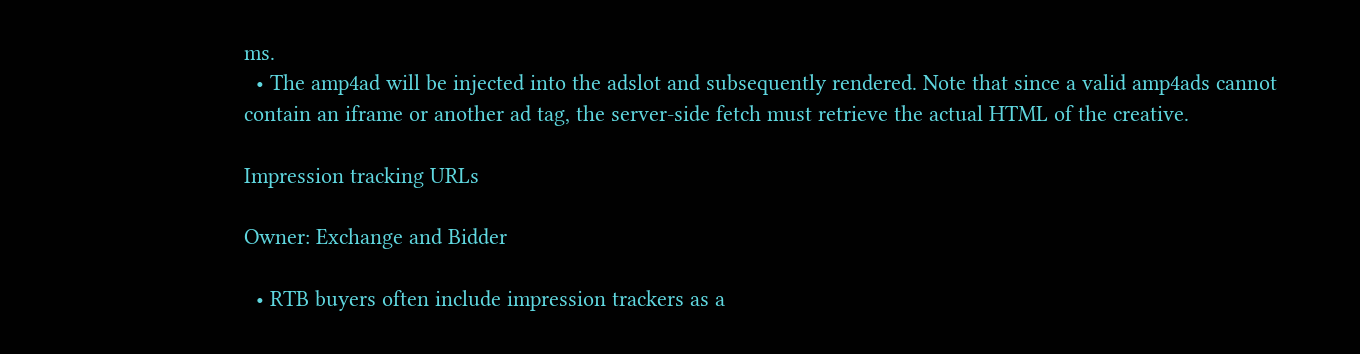ms.
  • The amp4ad will be injected into the adslot and subsequently rendered. Note that since a valid amp4ads cannot contain an iframe or another ad tag, the server-side fetch must retrieve the actual HTML of the creative.

Impression tracking URLs

Owner: Exchange and Bidder

  • RTB buyers often include impression trackers as a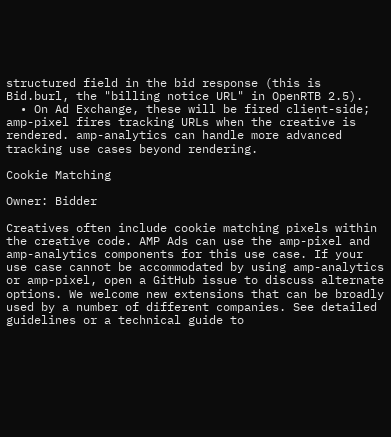structured field in the bid response (this is Bid.burl, the "billing notice URL" in OpenRTB 2.5).
  • On Ad Exchange, these will be fired client-side; amp-pixel fires tracking URLs when the creative is rendered. amp-analytics can handle more advanced tracking use cases beyond rendering.

Cookie Matching

Owner: Bidder

Creatives often include cookie matching pixels within the creative code. AMP Ads can use the amp-pixel and amp-analytics components for this use case. If your use case cannot be accommodated by using amp-analytics or amp-pixel, open a GitHub issue to discuss alternate options. We welcome new extensions that can be broadly used by a number of different companies. See detailed guidelines or a technical guide to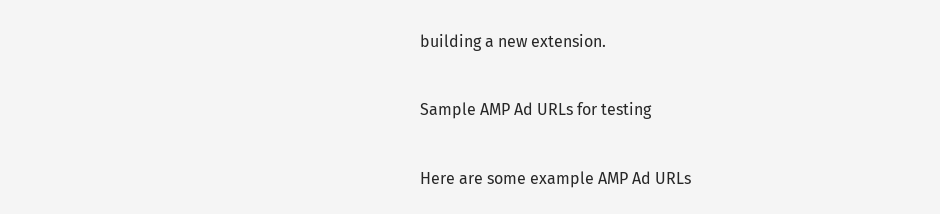building a new extension.

Sample AMP Ad URLs for testing

Here are some example AMP Ad URLs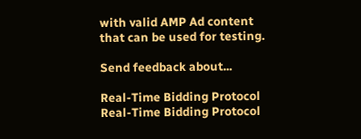with valid AMP Ad content that can be used for testing.

Send feedback about...

Real-Time Bidding Protocol
Real-Time Bidding Protocol